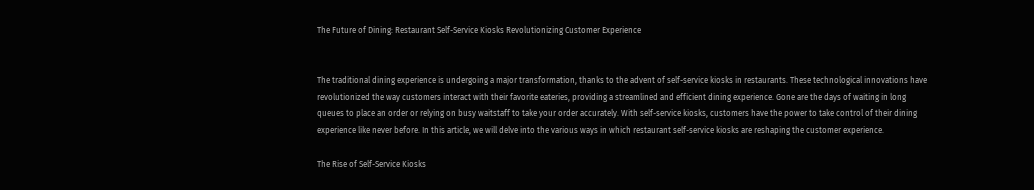The Future of Dining: Restaurant Self-Service Kiosks Revolutionizing Customer Experience


The traditional dining experience is undergoing a major transformation, thanks to the advent of self-service kiosks in restaurants. These technological innovations have revolutionized the way customers interact with their favorite eateries, providing a streamlined and efficient dining experience. Gone are the days of waiting in long queues to place an order or relying on busy waitstaff to take your order accurately. With self-service kiosks, customers have the power to take control of their dining experience like never before. In this article, we will delve into the various ways in which restaurant self-service kiosks are reshaping the customer experience.

The Rise of Self-Service Kiosks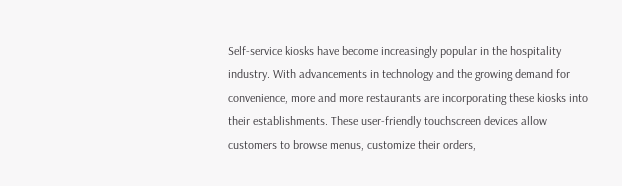Self-service kiosks have become increasingly popular in the hospitality industry. With advancements in technology and the growing demand for convenience, more and more restaurants are incorporating these kiosks into their establishments. These user-friendly touchscreen devices allow customers to browse menus, customize their orders,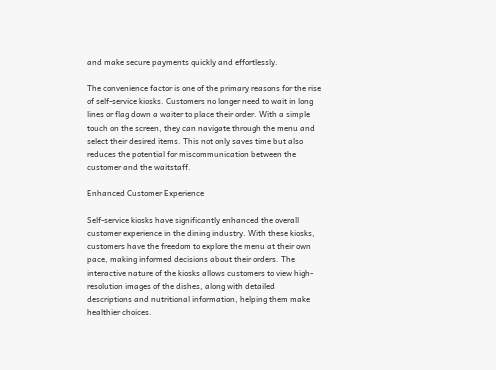and make secure payments quickly and effortlessly.

The convenience factor is one of the primary reasons for the rise of self-service kiosks. Customers no longer need to wait in long lines or flag down a waiter to place their order. With a simple touch on the screen, they can navigate through the menu and select their desired items. This not only saves time but also reduces the potential for miscommunication between the customer and the waitstaff.

Enhanced Customer Experience

Self-service kiosks have significantly enhanced the overall customer experience in the dining industry. With these kiosks, customers have the freedom to explore the menu at their own pace, making informed decisions about their orders. The interactive nature of the kiosks allows customers to view high-resolution images of the dishes, along with detailed descriptions and nutritional information, helping them make healthier choices.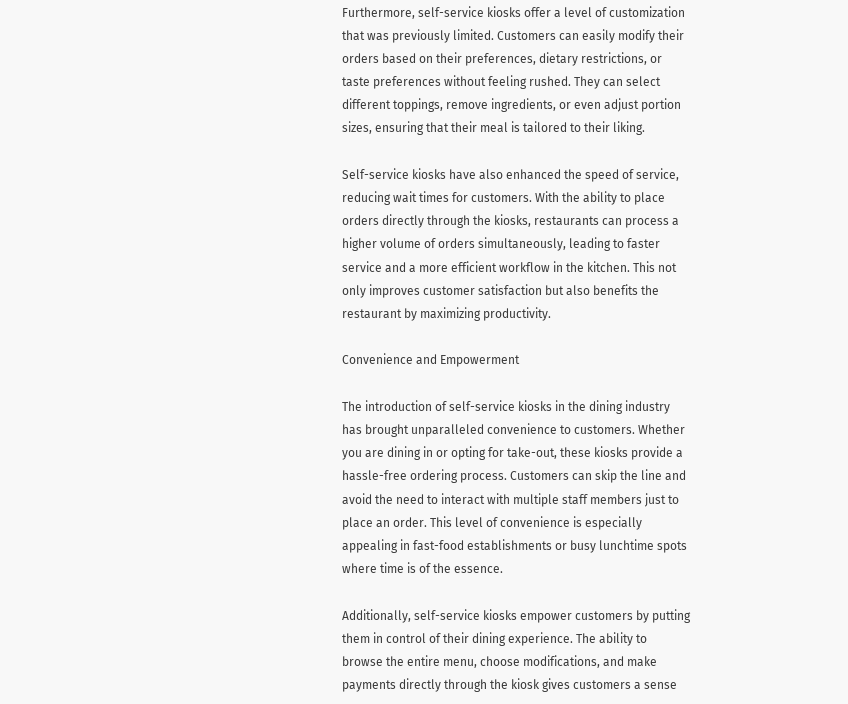Furthermore, self-service kiosks offer a level of customization that was previously limited. Customers can easily modify their orders based on their preferences, dietary restrictions, or taste preferences without feeling rushed. They can select different toppings, remove ingredients, or even adjust portion sizes, ensuring that their meal is tailored to their liking.

Self-service kiosks have also enhanced the speed of service, reducing wait times for customers. With the ability to place orders directly through the kiosks, restaurants can process a higher volume of orders simultaneously, leading to faster service and a more efficient workflow in the kitchen. This not only improves customer satisfaction but also benefits the restaurant by maximizing productivity.

Convenience and Empowerment

The introduction of self-service kiosks in the dining industry has brought unparalleled convenience to customers. Whether you are dining in or opting for take-out, these kiosks provide a hassle-free ordering process. Customers can skip the line and avoid the need to interact with multiple staff members just to place an order. This level of convenience is especially appealing in fast-food establishments or busy lunchtime spots where time is of the essence.

Additionally, self-service kiosks empower customers by putting them in control of their dining experience. The ability to browse the entire menu, choose modifications, and make payments directly through the kiosk gives customers a sense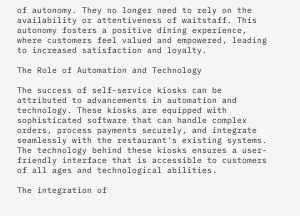of autonomy. They no longer need to rely on the availability or attentiveness of waitstaff. This autonomy fosters a positive dining experience, where customers feel valued and empowered, leading to increased satisfaction and loyalty.

The Role of Automation and Technology

The success of self-service kiosks can be attributed to advancements in automation and technology. These kiosks are equipped with sophisticated software that can handle complex orders, process payments securely, and integrate seamlessly with the restaurant's existing systems. The technology behind these kiosks ensures a user-friendly interface that is accessible to customers of all ages and technological abilities.

The integration of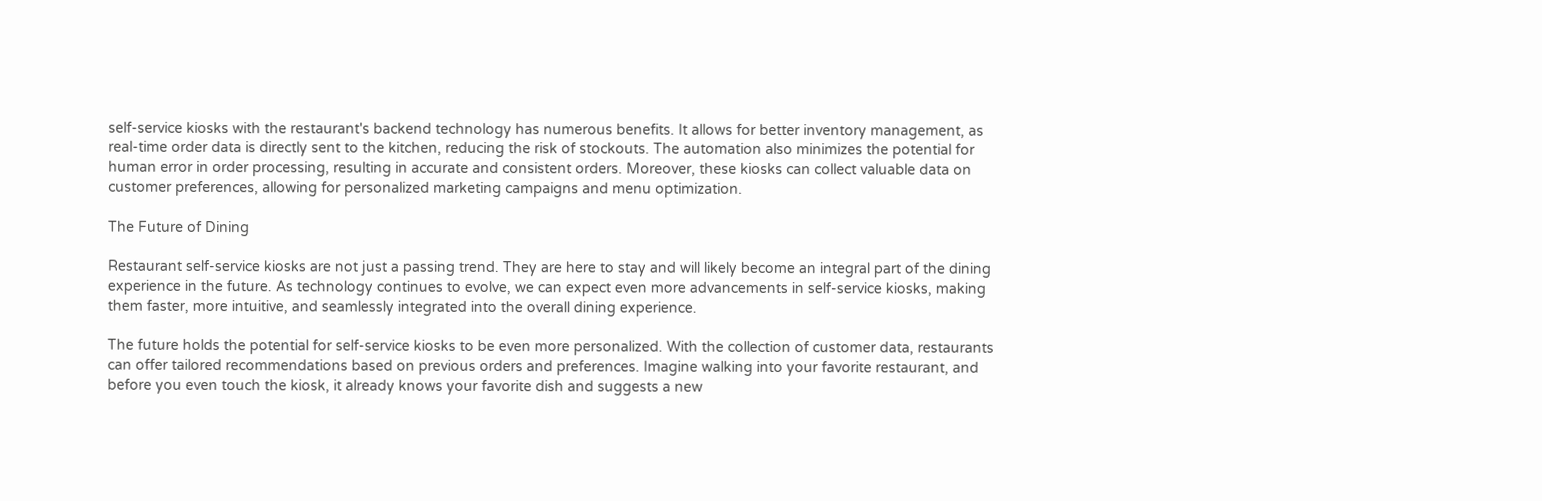self-service kiosks with the restaurant's backend technology has numerous benefits. It allows for better inventory management, as real-time order data is directly sent to the kitchen, reducing the risk of stockouts. The automation also minimizes the potential for human error in order processing, resulting in accurate and consistent orders. Moreover, these kiosks can collect valuable data on customer preferences, allowing for personalized marketing campaigns and menu optimization.

The Future of Dining

Restaurant self-service kiosks are not just a passing trend. They are here to stay and will likely become an integral part of the dining experience in the future. As technology continues to evolve, we can expect even more advancements in self-service kiosks, making them faster, more intuitive, and seamlessly integrated into the overall dining experience.

The future holds the potential for self-service kiosks to be even more personalized. With the collection of customer data, restaurants can offer tailored recommendations based on previous orders and preferences. Imagine walking into your favorite restaurant, and before you even touch the kiosk, it already knows your favorite dish and suggests a new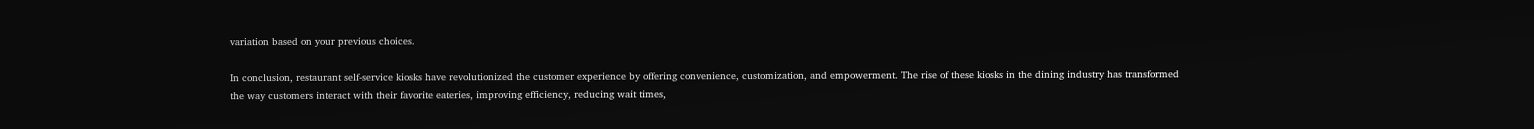variation based on your previous choices.

In conclusion, restaurant self-service kiosks have revolutionized the customer experience by offering convenience, customization, and empowerment. The rise of these kiosks in the dining industry has transformed the way customers interact with their favorite eateries, improving efficiency, reducing wait times,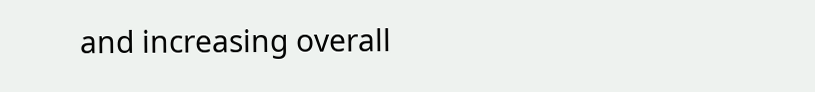and increasing overall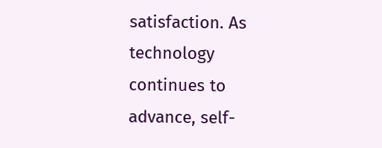satisfaction. As technology continues to advance, self-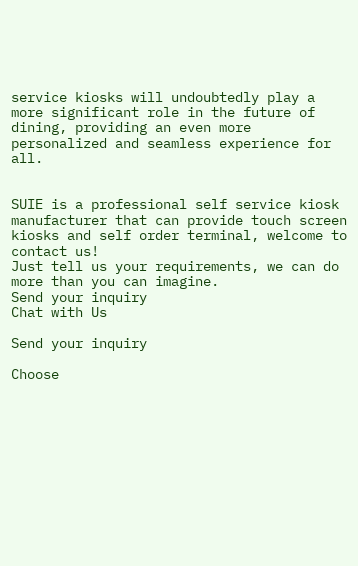service kiosks will undoubtedly play a more significant role in the future of dining, providing an even more personalized and seamless experience for all.


SUIE is a professional self service kiosk manufacturer that can provide touch screen kiosks and self order terminal, welcome to contact us!
Just tell us your requirements, we can do more than you can imagine.
Send your inquiry
Chat with Us

Send your inquiry

Choose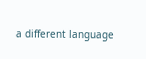a different language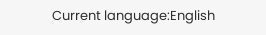Current language:English